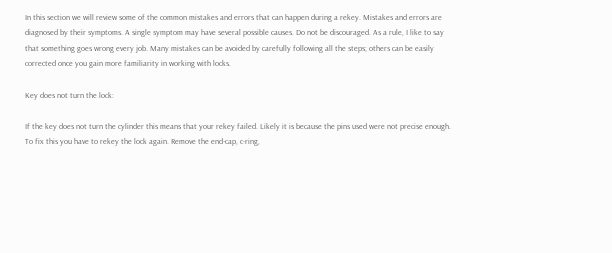In this section we will review some of the common mistakes and errors that can happen during a rekey. Mistakes and errors are diagnosed by their symptoms. A single symptom may have several possible causes. Do not be discouraged. As a rule, I like to say that something goes wrong every job. Many mistakes can be avoided by carefully following all the steps; others can be easily corrected once you gain more familiarity in working with locks.

Key does not turn the lock:

If the key does not turn the cylinder this means that your rekey failed. Likely it is because the pins used were not precise enough. To fix this you have to rekey the lock again. Remove the end-cap, c-ring,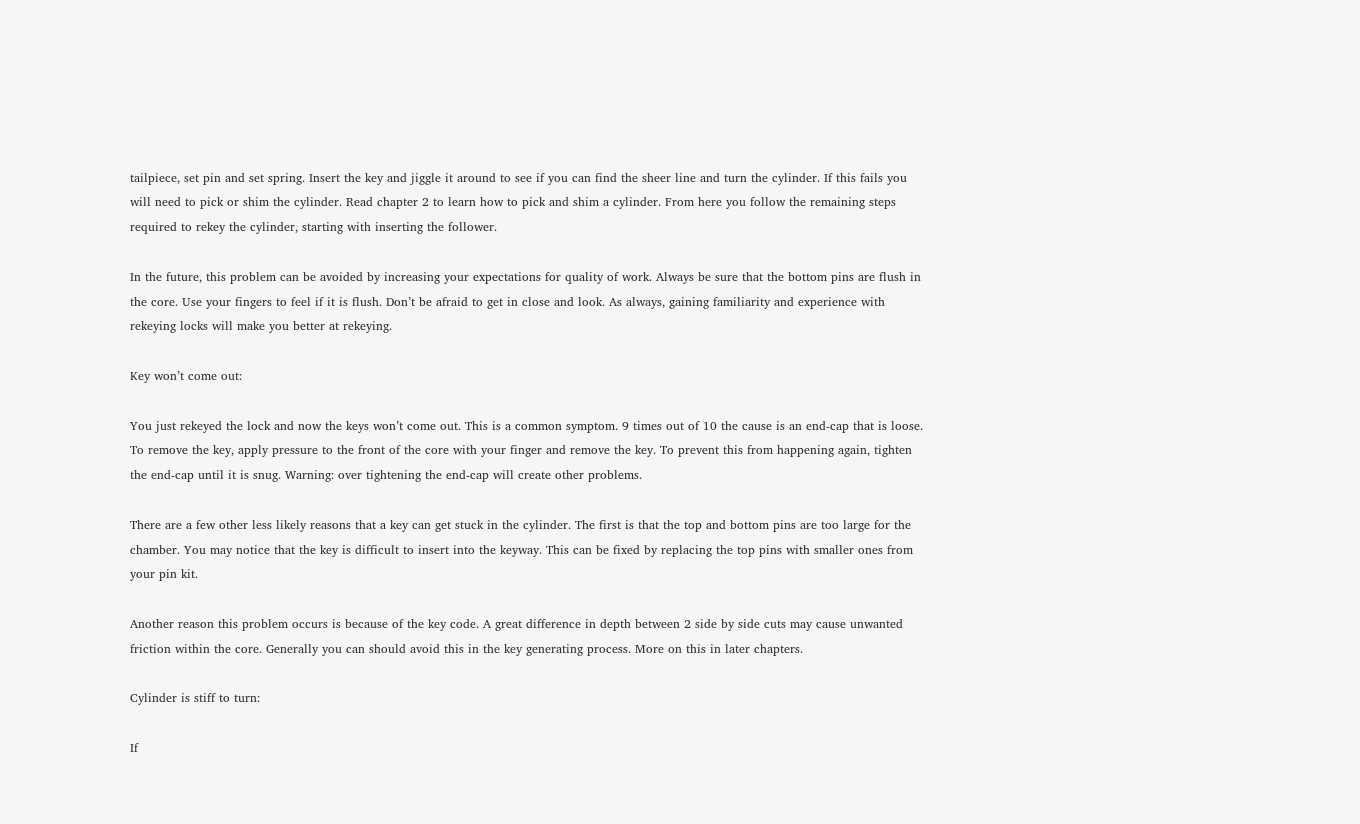tailpiece, set pin and set spring. Insert the key and jiggle it around to see if you can find the sheer line and turn the cylinder. If this fails you will need to pick or shim the cylinder. Read chapter 2 to learn how to pick and shim a cylinder. From here you follow the remaining steps required to rekey the cylinder, starting with inserting the follower.

In the future, this problem can be avoided by increasing your expectations for quality of work. Always be sure that the bottom pins are flush in the core. Use your fingers to feel if it is flush. Don’t be afraid to get in close and look. As always, gaining familiarity and experience with rekeying locks will make you better at rekeying.

Key won’t come out:

You just rekeyed the lock and now the keys won’t come out. This is a common symptom. 9 times out of 10 the cause is an end-cap that is loose. To remove the key, apply pressure to the front of the core with your finger and remove the key. To prevent this from happening again, tighten the end-cap until it is snug. Warning: over tightening the end-cap will create other problems.

There are a few other less likely reasons that a key can get stuck in the cylinder. The first is that the top and bottom pins are too large for the chamber. You may notice that the key is difficult to insert into the keyway. This can be fixed by replacing the top pins with smaller ones from your pin kit.

Another reason this problem occurs is because of the key code. A great difference in depth between 2 side by side cuts may cause unwanted friction within the core. Generally you can should avoid this in the key generating process. More on this in later chapters.

Cylinder is stiff to turn:

If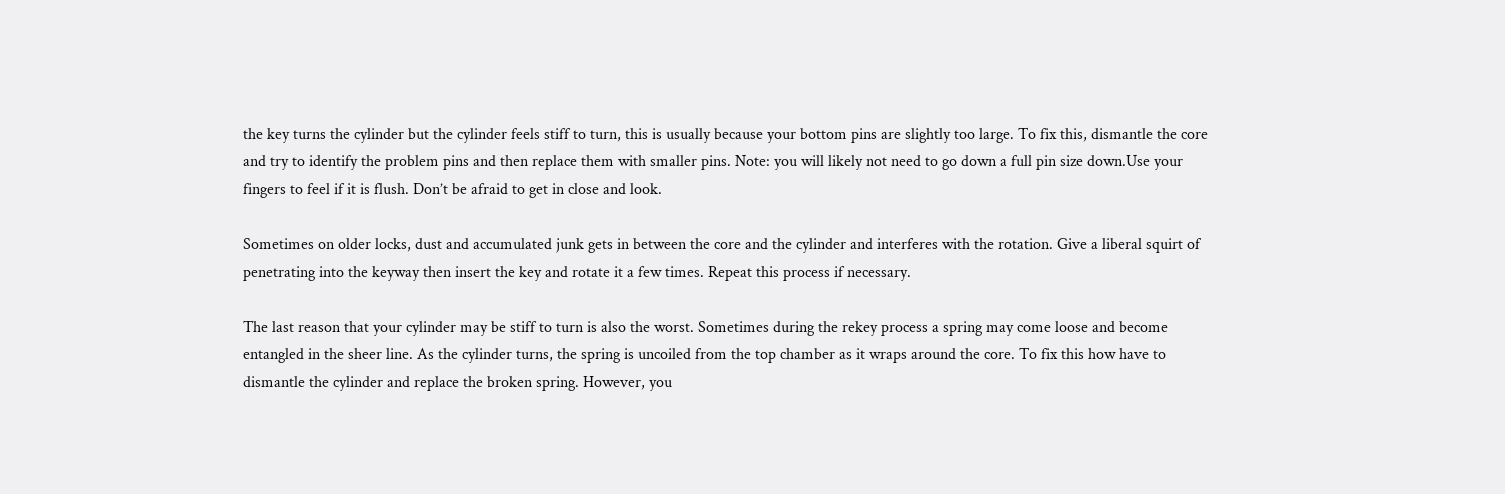the key turns the cylinder but the cylinder feels stiff to turn, this is usually because your bottom pins are slightly too large. To fix this, dismantle the core and try to identify the problem pins and then replace them with smaller pins. Note: you will likely not need to go down a full pin size down.Use your fingers to feel if it is flush. Don’t be afraid to get in close and look.

Sometimes on older locks, dust and accumulated junk gets in between the core and the cylinder and interferes with the rotation. Give a liberal squirt of penetrating into the keyway then insert the key and rotate it a few times. Repeat this process if necessary.

The last reason that your cylinder may be stiff to turn is also the worst. Sometimes during the rekey process a spring may come loose and become entangled in the sheer line. As the cylinder turns, the spring is uncoiled from the top chamber as it wraps around the core. To fix this how have to dismantle the cylinder and replace the broken spring. However, you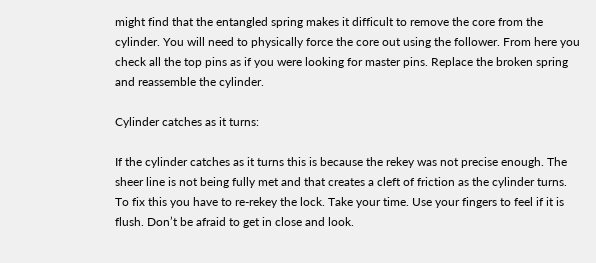might find that the entangled spring makes it difficult to remove the core from the cylinder. You will need to physically force the core out using the follower. From here you check all the top pins as if you were looking for master pins. Replace the broken spring and reassemble the cylinder.

Cylinder catches as it turns:

If the cylinder catches as it turns this is because the rekey was not precise enough. The sheer line is not being fully met and that creates a cleft of friction as the cylinder turns. To fix this you have to re-rekey the lock. Take your time. Use your fingers to feel if it is flush. Don’t be afraid to get in close and look.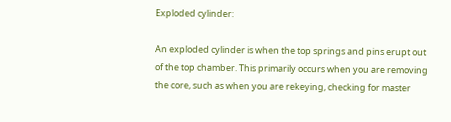Exploded cylinder:

An exploded cylinder is when the top springs and pins erupt out of the top chamber. This primarily occurs when you are removing the core, such as when you are rekeying, checking for master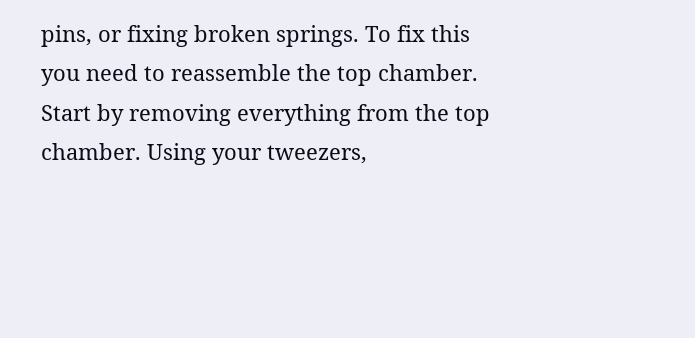pins, or fixing broken springs. To fix this you need to reassemble the top chamber. Start by removing everything from the top chamber. Using your tweezers,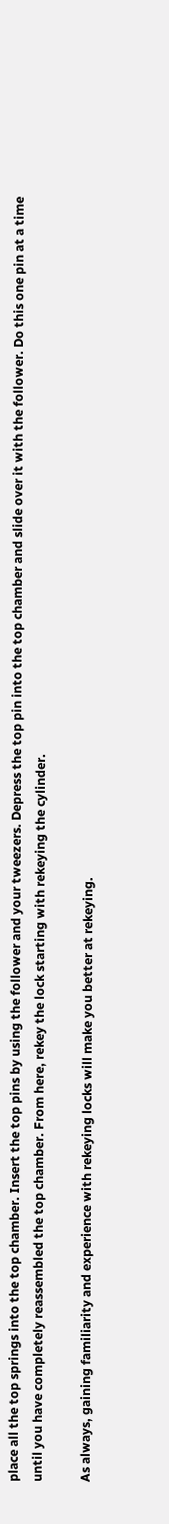place all the top springs into the top chamber. Insert the top pins by using the follower and your tweezers. Depress the top pin into the top chamber and slide over it with the follower. Do this one pin at a time until you have completely reassembled the top chamber. From here, rekey the lock starting with rekeying the cylinder.

As always, gaining familiarity and experience with rekeying locks will make you better at rekeying.